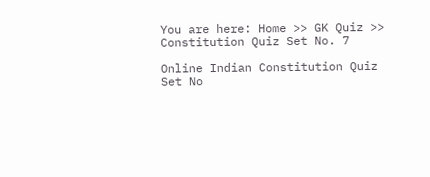You are here: Home >> GK Quiz >> Constitution Quiz Set No. 7

Online Indian Constitution Quiz Set No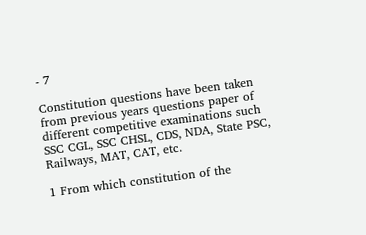- 7

Constitution questions have been taken from previous years questions paper of different competitive examinations such SSC CGL, SSC CHSL, CDS, NDA, State PSC, Railways, MAT, CAT, etc.

1 From which constitution of the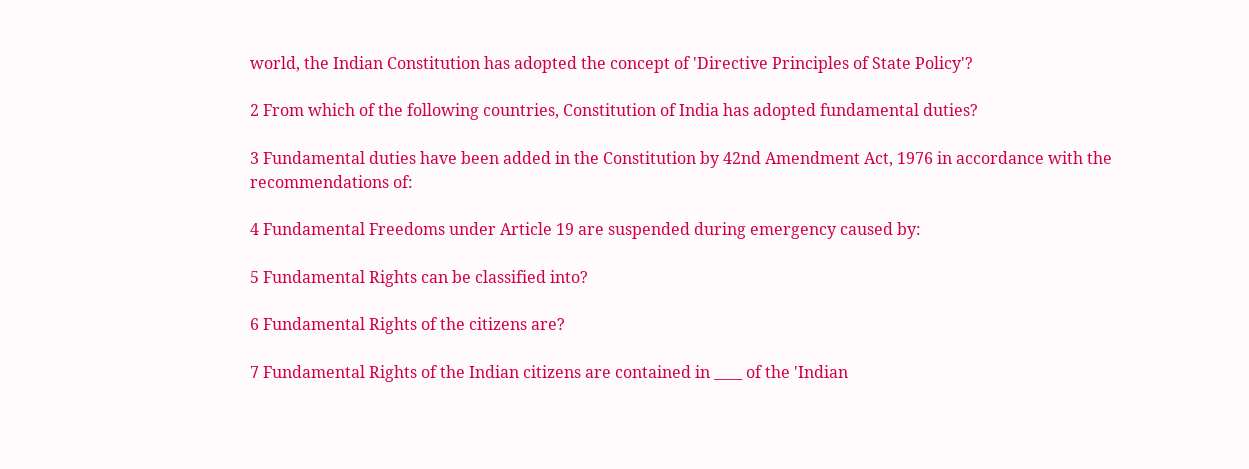world, the Indian Constitution has adopted the concept of 'Directive Principles of State Policy'?

2 From which of the following countries, Constitution of India has adopted fundamental duties?

3 Fundamental duties have been added in the Constitution by 42nd Amendment Act, 1976 in accordance with the recommendations of:

4 Fundamental Freedoms under Article 19 are suspended during emergency caused by:

5 Fundamental Rights can be classified into?

6 Fundamental Rights of the citizens are?

7 Fundamental Rights of the Indian citizens are contained in ____ of the 'Indian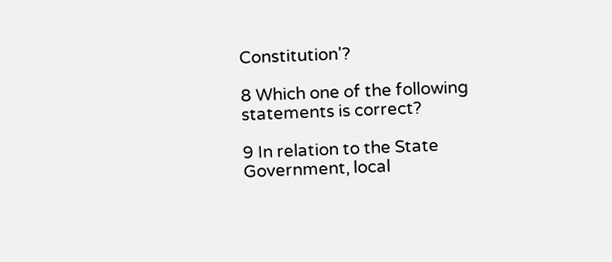Constitution'?

8 Which one of the following statements is correct?

9 In relation to the State Government, local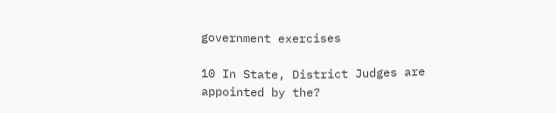government exercises

10 In State, District Judges are appointed by the?